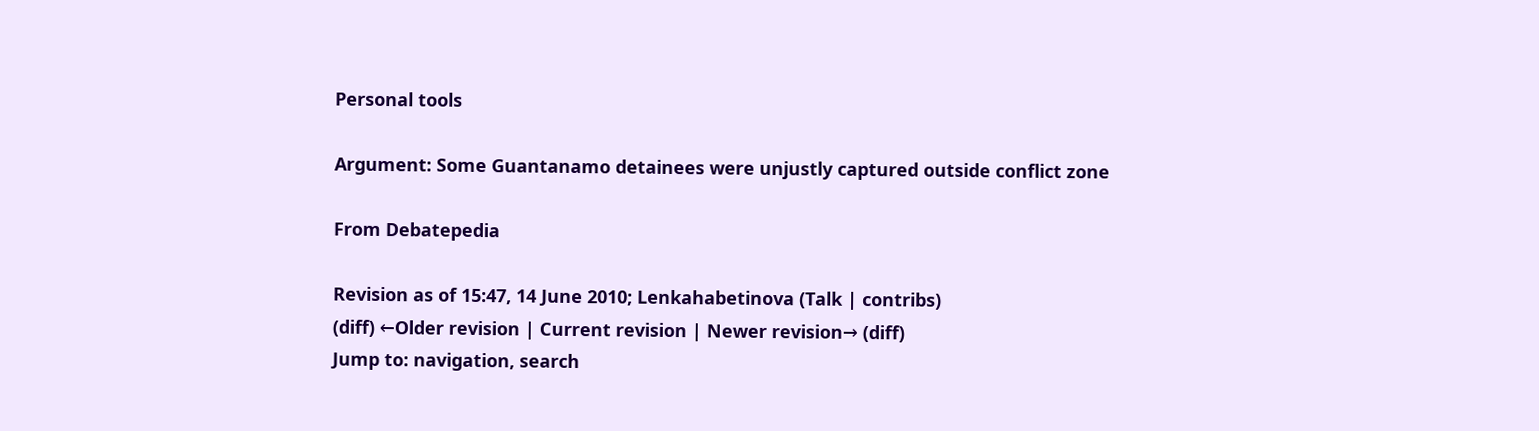Personal tools

Argument: Some Guantanamo detainees were unjustly captured outside conflict zone

From Debatepedia

Revision as of 15:47, 14 June 2010; Lenkahabetinova (Talk | contribs)
(diff) ←Older revision | Current revision | Newer revision→ (diff)
Jump to: navigation, search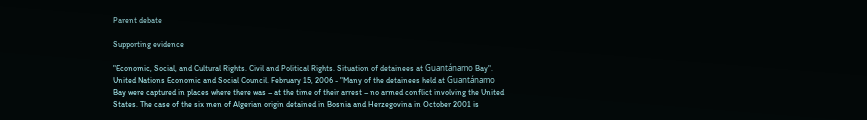Parent debate

Supporting evidence

"Economic, Social, and Cultural Rights. Civil and Political Rights. Situation of detainees at Guantánamo Bay". United Nations Economic and Social Council. February 15, 2006 - "Many of the detainees held at Guantánamo Bay were captured in places where there was – at the time of their arrest – no armed conflict involving the United States. The case of the six men of Algerian origin detained in Bosnia and Herzegovina in October 2001 is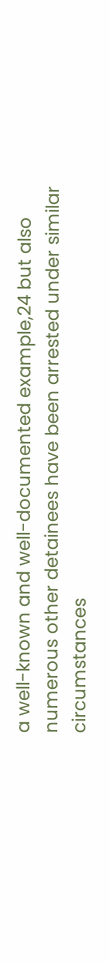a well-known and well-documented example,24 but also numerous other detainees have been arrested under similar circumstances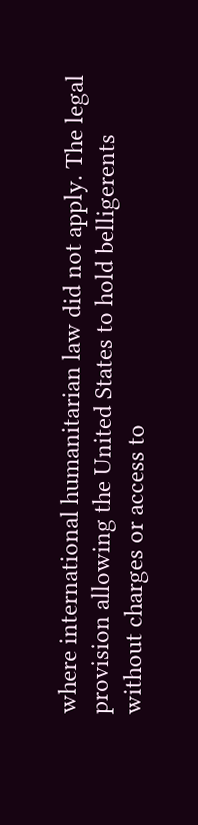where international humanitarian law did not apply. The legal provision allowing the United States to hold belligerents without charges or access to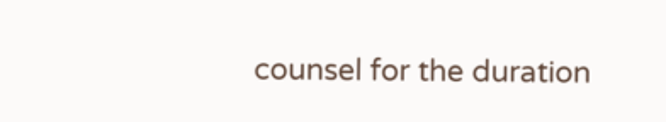counsel for the duration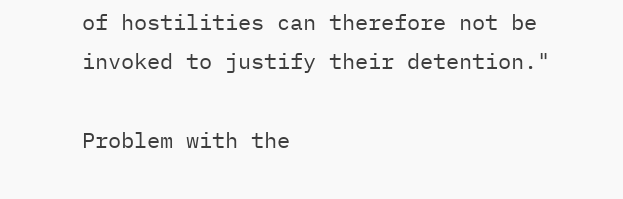of hostilities can therefore not be invoked to justify their detention."

Problem with the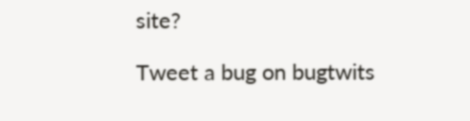site?

Tweet a bug on bugtwits